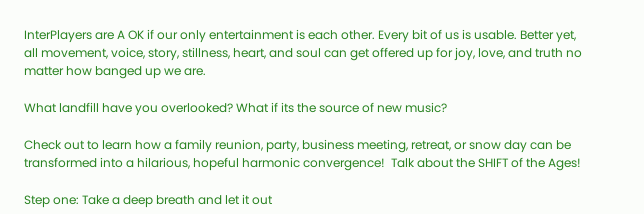InterPlayers are A OK if our only entertainment is each other. Every bit of us is usable. Better yet, all movement, voice, story, stillness, heart, and soul can get offered up for joy, love, and truth no matter how banged up we are.

What landfill have you overlooked? What if its the source of new music?

Check out to learn how a family reunion, party, business meeting, retreat, or snow day can be transformed into a hilarious, hopeful harmonic convergence!  Talk about the SHIFT of the Ages!

Step one: Take a deep breath and let it out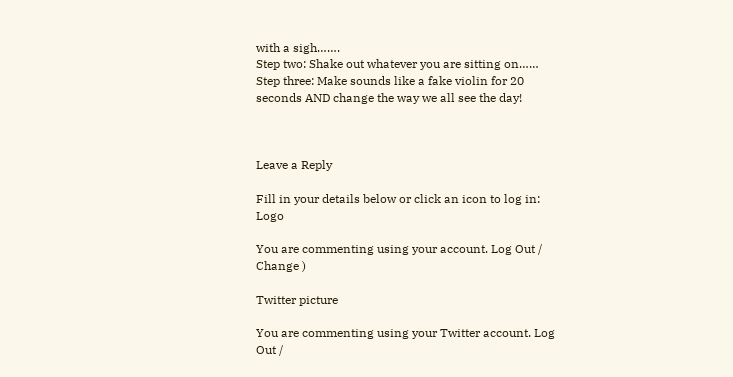with a sigh…….
Step two: Shake out whatever you are sitting on……
Step three: Make sounds like a fake violin for 20 seconds AND change the way we all see the day!



Leave a Reply

Fill in your details below or click an icon to log in: Logo

You are commenting using your account. Log Out / Change )

Twitter picture

You are commenting using your Twitter account. Log Out /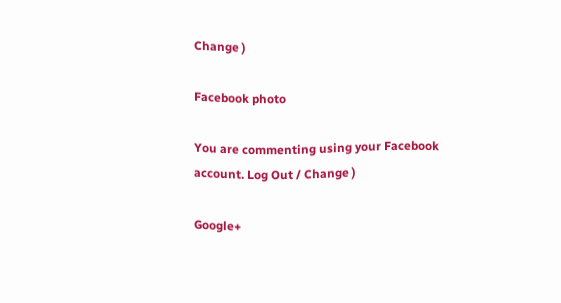Change )

Facebook photo

You are commenting using your Facebook account. Log Out / Change )

Google+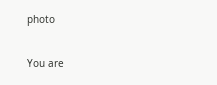photo

You are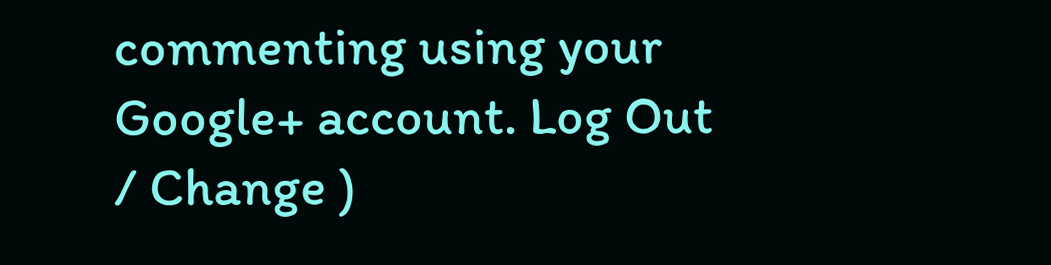commenting using your Google+ account. Log Out / Change )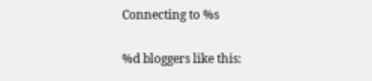Connecting to %s

%d bloggers like this: